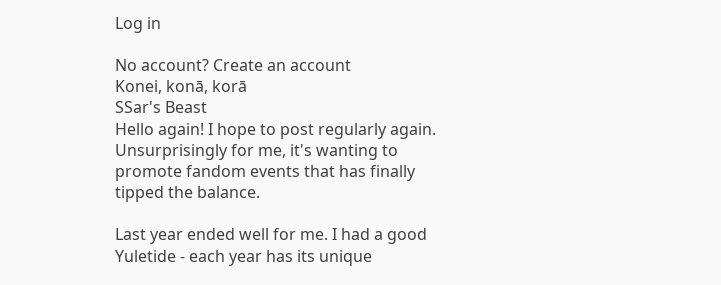Log in

No account? Create an account
Konei, konā, korā
SSar's Beast
Hello again! I hope to post regularly again. Unsurprisingly for me, it's wanting to promote fandom events that has finally tipped the balance.

Last year ended well for me. I had a good Yuletide - each year has its unique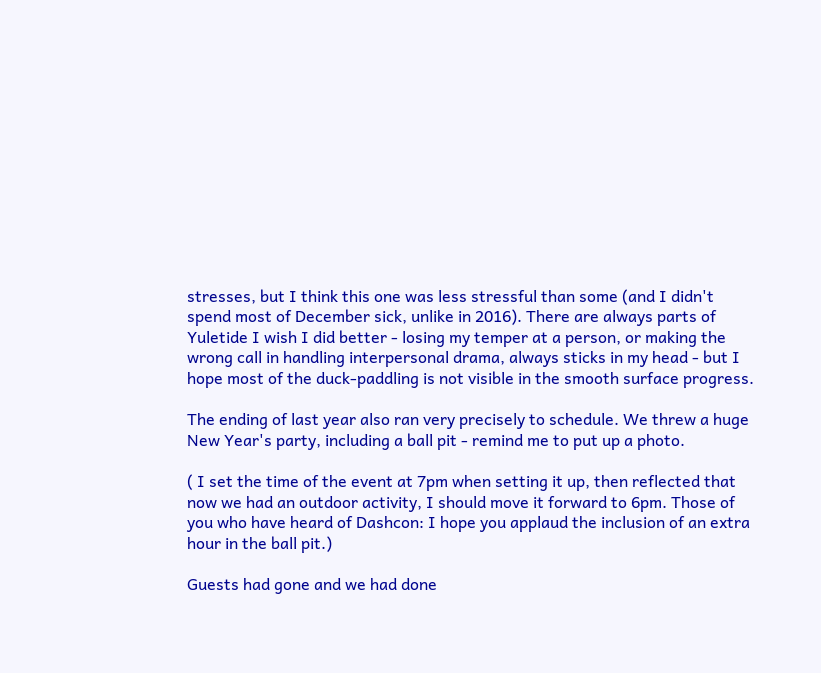stresses, but I think this one was less stressful than some (and I didn't spend most of December sick, unlike in 2016). There are always parts of Yuletide I wish I did better - losing my temper at a person, or making the wrong call in handling interpersonal drama, always sticks in my head - but I hope most of the duck-paddling is not visible in the smooth surface progress.

The ending of last year also ran very precisely to schedule. We threw a huge New Year's party, including a ball pit - remind me to put up a photo.

( I set the time of the event at 7pm when setting it up, then reflected that now we had an outdoor activity, I should move it forward to 6pm. Those of you who have heard of Dashcon: I hope you applaud the inclusion of an extra hour in the ball pit.)

Guests had gone and we had done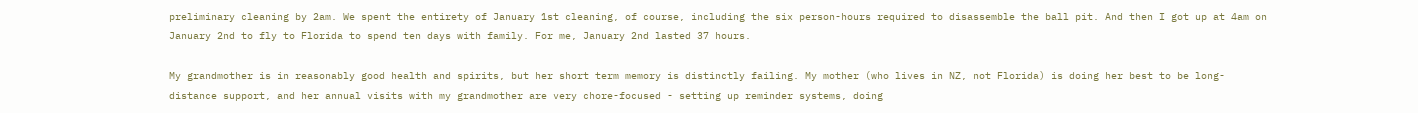preliminary cleaning by 2am. We spent the entirety of January 1st cleaning, of course, including the six person-hours required to disassemble the ball pit. And then I got up at 4am on January 2nd to fly to Florida to spend ten days with family. For me, January 2nd lasted 37 hours.

My grandmother is in reasonably good health and spirits, but her short term memory is distinctly failing. My mother (who lives in NZ, not Florida) is doing her best to be long-distance support, and her annual visits with my grandmother are very chore-focused - setting up reminder systems, doing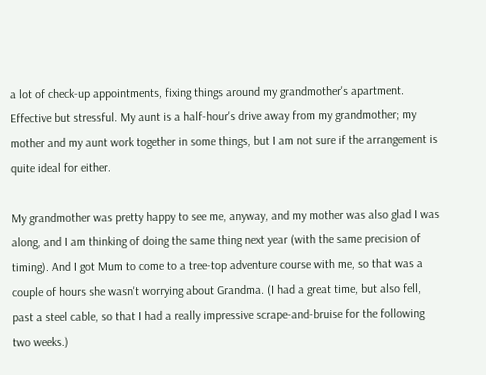a lot of check-up appointments, fixing things around my grandmother's apartment. Effective but stressful. My aunt is a half-hour's drive away from my grandmother; my mother and my aunt work together in some things, but I am not sure if the arrangement is quite ideal for either.

My grandmother was pretty happy to see me, anyway, and my mother was also glad I was along, and I am thinking of doing the same thing next year (with the same precision of timing). And I got Mum to come to a tree-top adventure course with me, so that was a couple of hours she wasn't worrying about Grandma. (I had a great time, but also fell, past a steel cable, so that I had a really impressive scrape-and-bruise for the following two weeks.)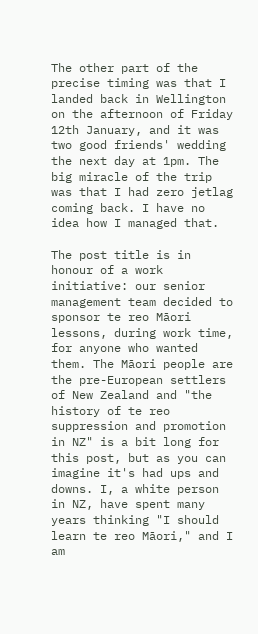The other part of the precise timing was that I landed back in Wellington on the afternoon of Friday 12th January, and it was two good friends' wedding the next day at 1pm. The big miracle of the trip was that I had zero jetlag coming back. I have no idea how I managed that.

The post title is in honour of a work initiative: our senior management team decided to sponsor te reo Māori lessons, during work time, for anyone who wanted them. The Māori people are the pre-European settlers of New Zealand and "the history of te reo suppression and promotion in NZ" is a bit long for this post, but as you can imagine it's had ups and downs. I, a white person in NZ, have spent many years thinking "I should learn te reo Māori," and I am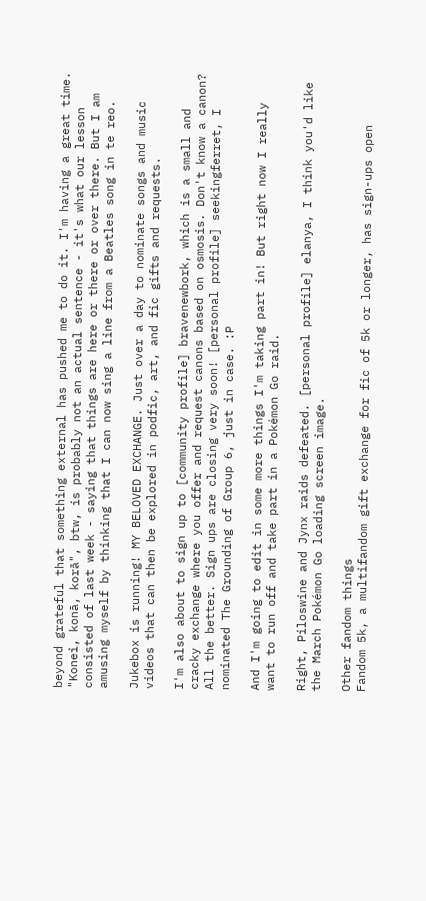beyond grateful that something external has pushed me to do it. I'm having a great time. "Konei, konā, korā", btw, is probably not an actual sentence - it's what our lesson consisted of last week - saying that things are here or there or over there. But I am amusing myself by thinking that I can now sing a line from a Beatles song in te reo.

Jukebox is running! MY BELOVED EXCHANGE. Just over a day to nominate songs and music videos that can then be explored in podfic, art, and fic gifts and requests.

I'm also about to sign up to [community profile] bravenewbork, which is a small and cracky exchange where you offer and request canons based on osmosis. Don't know a canon? All the better. Sign ups are closing very soon! [personal profile] seekingferret, I nominated The Grounding of Group 6, just in case. :P

And I'm going to edit in some more things I'm taking part in! But right now I really want to run off and take part in a Pokémon Go raid.

Right, Piloswine and Jynx raids defeated. [personal profile] elanya, I think you'd like the March Pokémon Go loading screen image.

Other fandom things
Fandom 5k, a multifandom gift exchange for fic of 5k or longer, has sign-ups open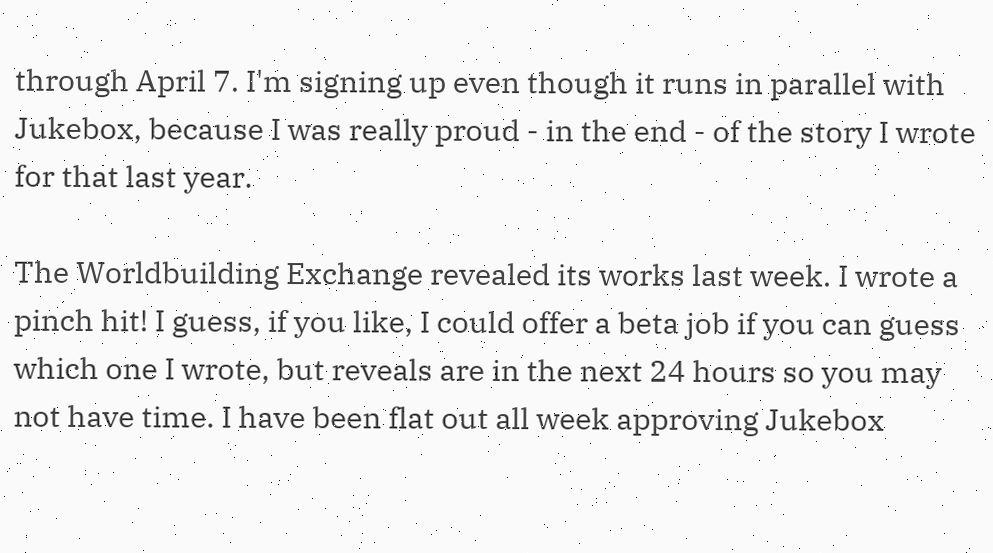through April 7. I'm signing up even though it runs in parallel with Jukebox, because I was really proud - in the end - of the story I wrote for that last year.

The Worldbuilding Exchange revealed its works last week. I wrote a pinch hit! I guess, if you like, I could offer a beta job if you can guess which one I wrote, but reveals are in the next 24 hours so you may not have time. I have been flat out all week approving Jukebox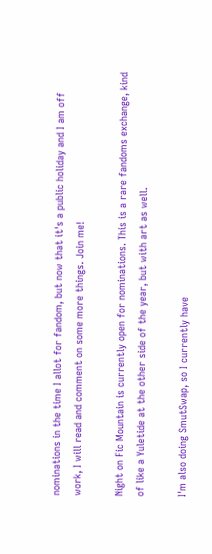nominations in the time I allot for fandom, but now that it's a public holiday and I am off work, I will read and comment on some more things. Join me!

Night on Fic Mountain is currently open for nominations. This is a rare fandoms exchange, kind of like a Yuletide at the other side of the year, but with art as well.

I'm also doing SmutSwap, so I currently have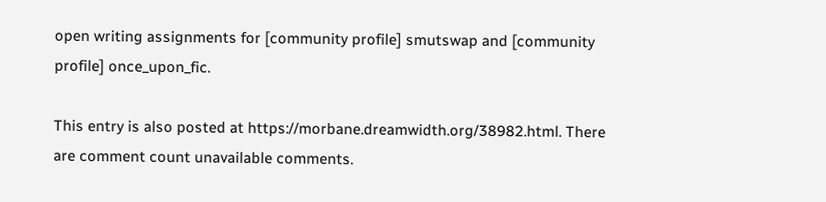open writing assignments for [community profile] smutswap and [community profile] once_upon_fic.

This entry is also posted at https://morbane.dreamwidth.org/38982.html. There are comment count unavailable comments.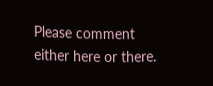Please comment either here or there.